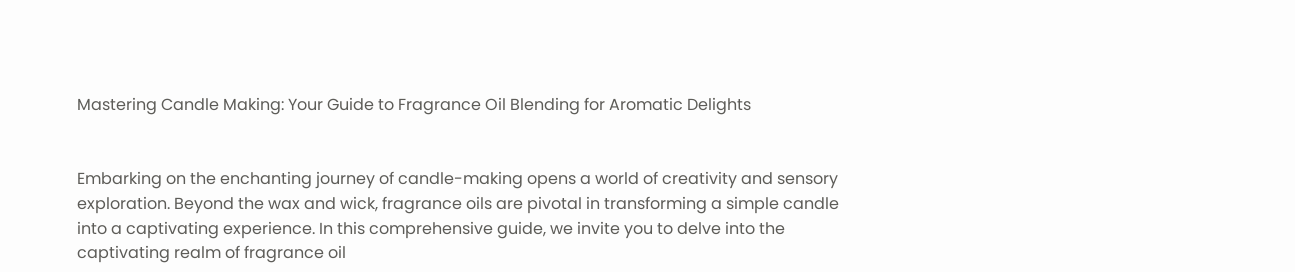Mastering Candle Making: Your Guide to Fragrance Oil Blending for Aromatic Delights


Embarking on the enchanting journey of candle-making opens a world of creativity and sensory exploration. Beyond the wax and wick, fragrance oils are pivotal in transforming a simple candle into a captivating experience. In this comprehensive guide, we invite you to delve into the captivating realm of fragrance oil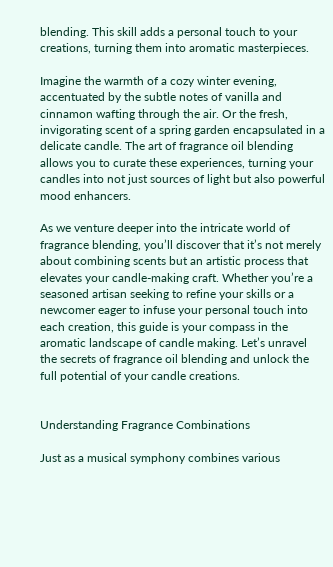blending. This skill adds a personal touch to your creations, turning them into aromatic masterpieces.

Imagine the warmth of a cozy winter evening, accentuated by the subtle notes of vanilla and cinnamon wafting through the air. Or the fresh, invigorating scent of a spring garden encapsulated in a delicate candle. The art of fragrance oil blending allows you to curate these experiences, turning your candles into not just sources of light but also powerful mood enhancers.

As we venture deeper into the intricate world of fragrance blending, you’ll discover that it’s not merely about combining scents but an artistic process that elevates your candle-making craft. Whether you’re a seasoned artisan seeking to refine your skills or a newcomer eager to infuse your personal touch into each creation, this guide is your compass in the aromatic landscape of candle making. Let’s unravel the secrets of fragrance oil blending and unlock the full potential of your candle creations.


Understanding Fragrance Combinations

Just as a musical symphony combines various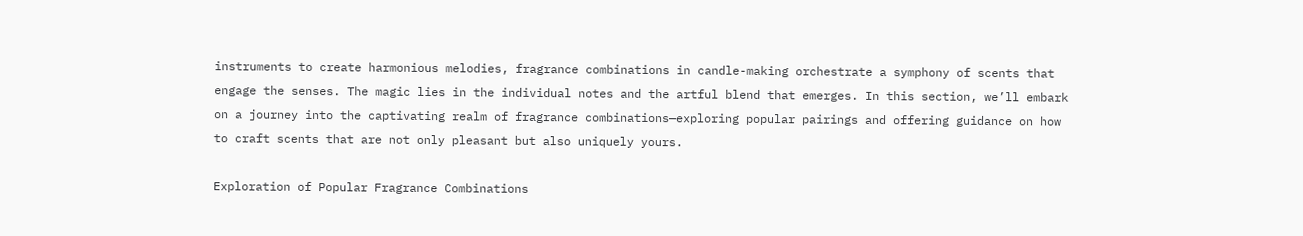instruments to create harmonious melodies, fragrance combinations in candle-making orchestrate a symphony of scents that engage the senses. The magic lies in the individual notes and the artful blend that emerges. In this section, we’ll embark on a journey into the captivating realm of fragrance combinations—exploring popular pairings and offering guidance on how to craft scents that are not only pleasant but also uniquely yours.

Exploration of Popular Fragrance Combinations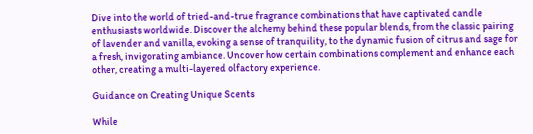Dive into the world of tried-and-true fragrance combinations that have captivated candle enthusiasts worldwide. Discover the alchemy behind these popular blends, from the classic pairing of lavender and vanilla, evoking a sense of tranquility, to the dynamic fusion of citrus and sage for a fresh, invigorating ambiance. Uncover how certain combinations complement and enhance each other, creating a multi-layered olfactory experience.

Guidance on Creating Unique Scents

While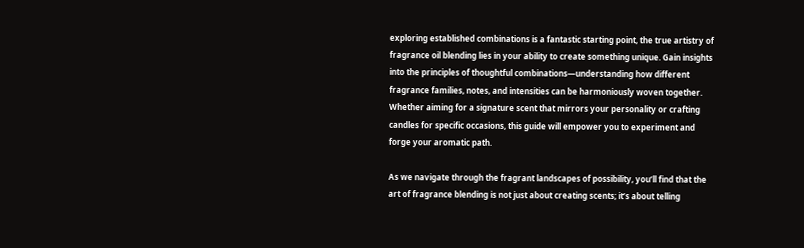exploring established combinations is a fantastic starting point, the true artistry of fragrance oil blending lies in your ability to create something unique. Gain insights into the principles of thoughtful combinations—understanding how different fragrance families, notes, and intensities can be harmoniously woven together. Whether aiming for a signature scent that mirrors your personality or crafting candles for specific occasions, this guide will empower you to experiment and forge your aromatic path.

As we navigate through the fragrant landscapes of possibility, you’ll find that the art of fragrance blending is not just about creating scents; it’s about telling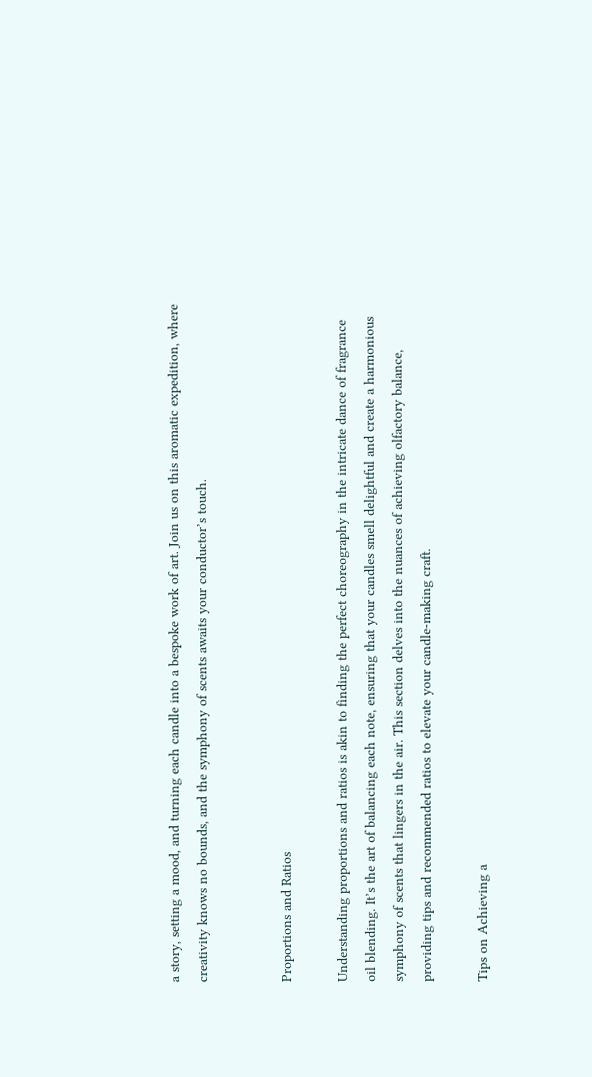a story, setting a mood, and turning each candle into a bespoke work of art. Join us on this aromatic expedition, where creativity knows no bounds, and the symphony of scents awaits your conductor’s touch.


Proportions and Ratios

Understanding proportions and ratios is akin to finding the perfect choreography in the intricate dance of fragrance oil blending. It’s the art of balancing each note, ensuring that your candles smell delightful and create a harmonious symphony of scents that lingers in the air. This section delves into the nuances of achieving olfactory balance, providing tips and recommended ratios to elevate your candle-making craft.

Tips on Achieving a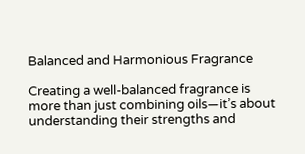Balanced and Harmonious Fragrance

Creating a well-balanced fragrance is more than just combining oils—it’s about understanding their strengths and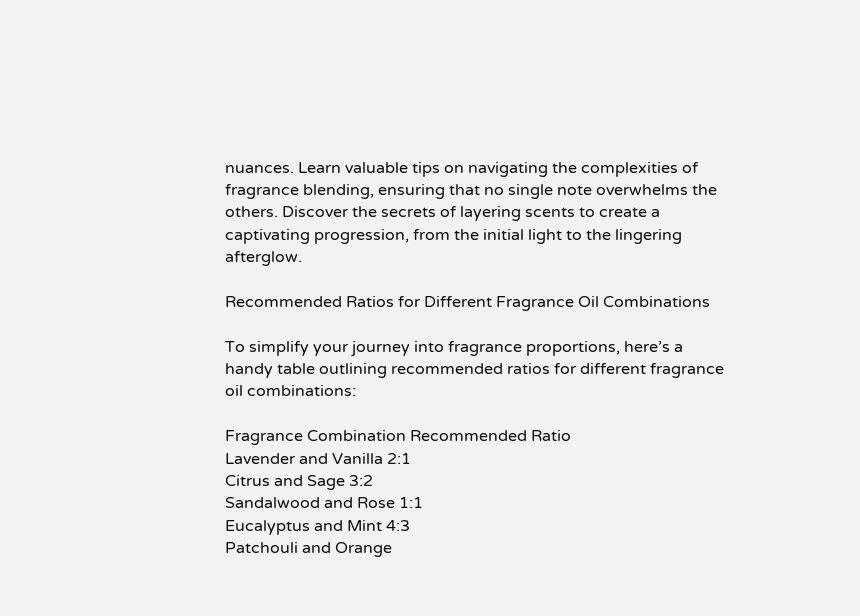nuances. Learn valuable tips on navigating the complexities of fragrance blending, ensuring that no single note overwhelms the others. Discover the secrets of layering scents to create a captivating progression, from the initial light to the lingering afterglow.

Recommended Ratios for Different Fragrance Oil Combinations

To simplify your journey into fragrance proportions, here’s a handy table outlining recommended ratios for different fragrance oil combinations:

Fragrance Combination Recommended Ratio
Lavender and Vanilla 2:1
Citrus and Sage 3:2
Sandalwood and Rose 1:1
Eucalyptus and Mint 4:3
Patchouli and Orange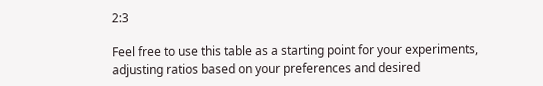2:3

Feel free to use this table as a starting point for your experiments, adjusting ratios based on your preferences and desired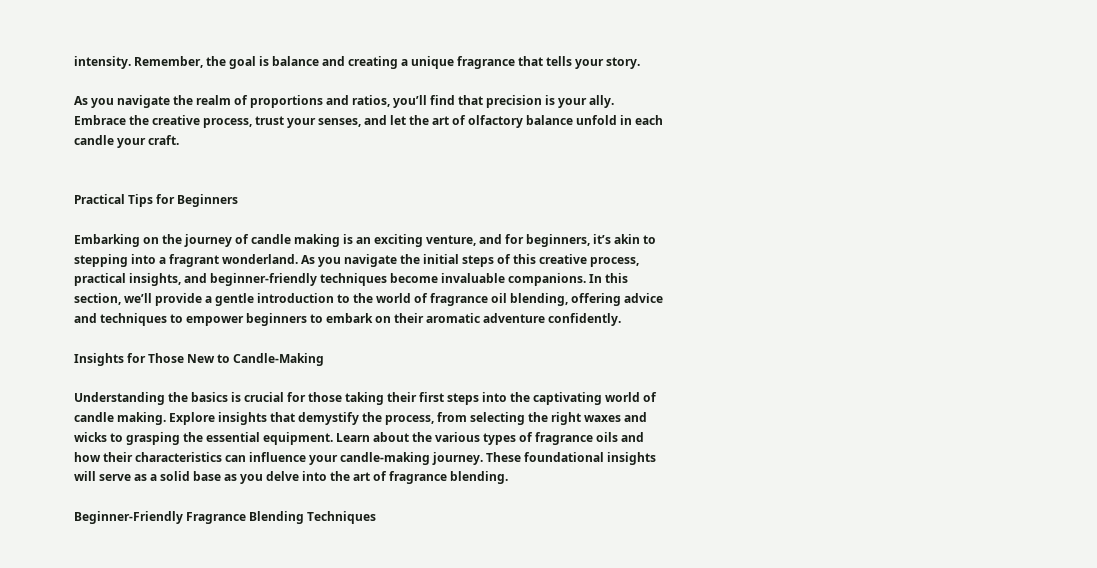intensity. Remember, the goal is balance and creating a unique fragrance that tells your story.

As you navigate the realm of proportions and ratios, you’ll find that precision is your ally. Embrace the creative process, trust your senses, and let the art of olfactory balance unfold in each candle your craft.


Practical Tips for Beginners

Embarking on the journey of candle making is an exciting venture, and for beginners, it’s akin to stepping into a fragrant wonderland. As you navigate the initial steps of this creative process, practical insights, and beginner-friendly techniques become invaluable companions. In this section, we’ll provide a gentle introduction to the world of fragrance oil blending, offering advice and techniques to empower beginners to embark on their aromatic adventure confidently.

Insights for Those New to Candle-Making

Understanding the basics is crucial for those taking their first steps into the captivating world of candle making. Explore insights that demystify the process, from selecting the right waxes and wicks to grasping the essential equipment. Learn about the various types of fragrance oils and how their characteristics can influence your candle-making journey. These foundational insights will serve as a solid base as you delve into the art of fragrance blending.

Beginner-Friendly Fragrance Blending Techniques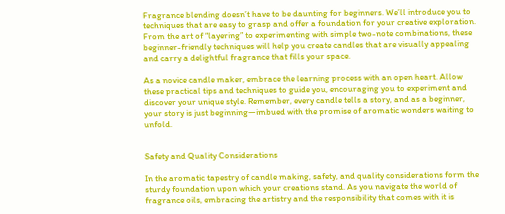Fragrance blending doesn’t have to be daunting for beginners. We’ll introduce you to techniques that are easy to grasp and offer a foundation for your creative exploration. From the art of “layering” to experimenting with simple two-note combinations, these beginner-friendly techniques will help you create candles that are visually appealing and carry a delightful fragrance that fills your space.

As a novice candle maker, embrace the learning process with an open heart. Allow these practical tips and techniques to guide you, encouraging you to experiment and discover your unique style. Remember, every candle tells a story, and as a beginner, your story is just beginning—imbued with the promise of aromatic wonders waiting to unfold.


Safety and Quality Considerations

In the aromatic tapestry of candle making, safety, and quality considerations form the sturdy foundation upon which your creations stand. As you navigate the world of fragrance oils, embracing the artistry and the responsibility that comes with it is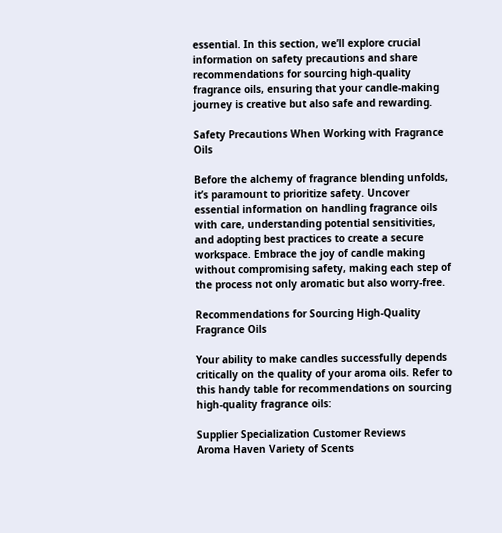essential. In this section, we’ll explore crucial information on safety precautions and share recommendations for sourcing high-quality fragrance oils, ensuring that your candle-making journey is creative but also safe and rewarding.

Safety Precautions When Working with Fragrance Oils

Before the alchemy of fragrance blending unfolds, it’s paramount to prioritize safety. Uncover essential information on handling fragrance oils with care, understanding potential sensitivities, and adopting best practices to create a secure workspace. Embrace the joy of candle making without compromising safety, making each step of the process not only aromatic but also worry-free.

Recommendations for Sourcing High-Quality Fragrance Oils

Your ability to make candles successfully depends critically on the quality of your aroma oils. Refer to this handy table for recommendations on sourcing high-quality fragrance oils:

Supplier Specialization Customer Reviews
Aroma Haven Variety of Scents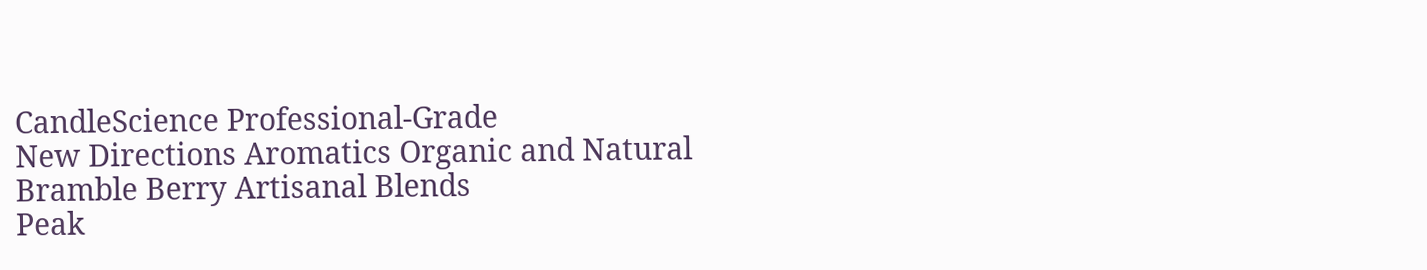CandleScience Professional-Grade
New Directions Aromatics Organic and Natural
Bramble Berry Artisanal Blends
Peak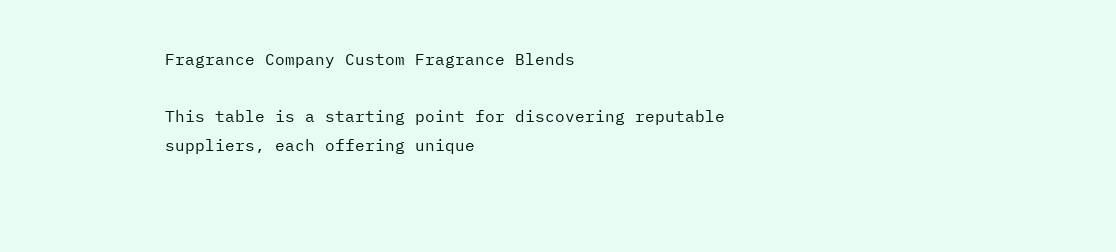Fragrance Company Custom Fragrance Blends

This table is a starting point for discovering reputable suppliers, each offering unique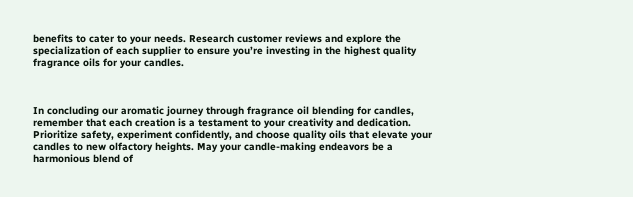benefits to cater to your needs. Research customer reviews and explore the specialization of each supplier to ensure you’re investing in the highest quality fragrance oils for your candles.



In concluding our aromatic journey through fragrance oil blending for candles, remember that each creation is a testament to your creativity and dedication. Prioritize safety, experiment confidently, and choose quality oils that elevate your candles to new olfactory heights. May your candle-making endeavors be a harmonious blend of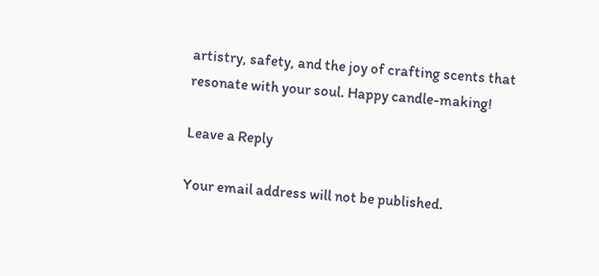artistry, safety, and the joy of crafting scents that resonate with your soul. Happy candle-making!

Leave a Reply

Your email address will not be published.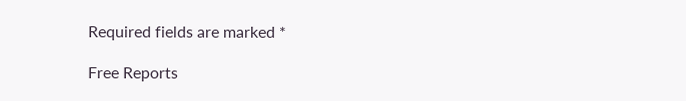Required fields are marked *

Free Reports